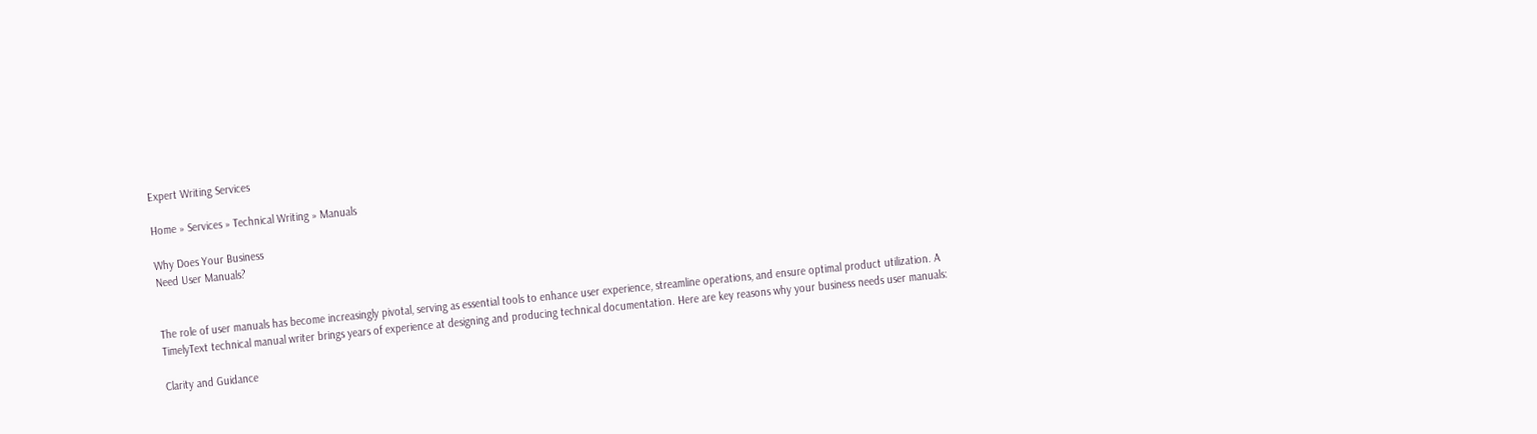Expert Writing Services

Home » Services » Technical Writing » Manuals

Why Does Your Business
Need User Manuals?


The role of user manuals has become increasingly pivotal, serving as essential tools to enhance user experience, streamline operations, and ensure optimal product utilization. A TimelyText technical manual writer brings years of experience at designing and producing technical documentation. Here are key reasons why your business needs user manuals:

Clarity and Guidance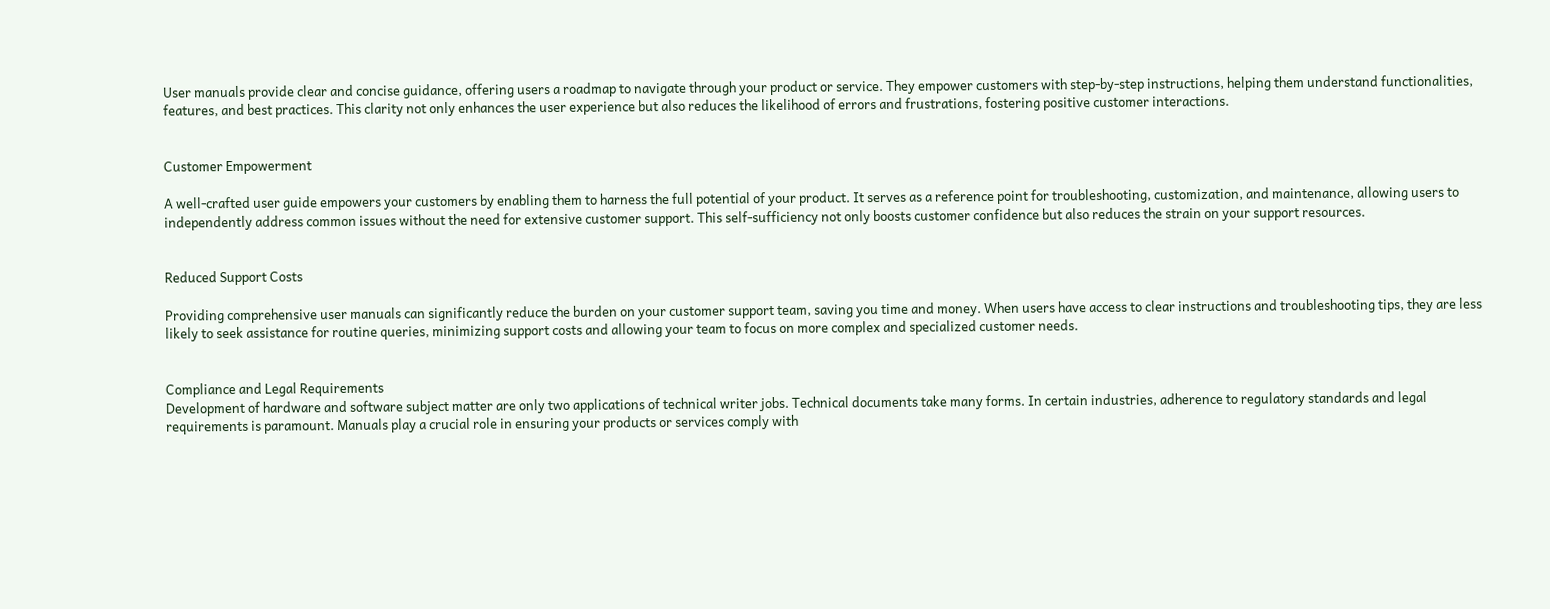User manuals provide clear and concise guidance, offering users a roadmap to navigate through your product or service. They empower customers with step-by-step instructions, helping them understand functionalities, features, and best practices. This clarity not only enhances the user experience but also reduces the likelihood of errors and frustrations, fostering positive customer interactions.


Customer Empowerment

A well-crafted user guide empowers your customers by enabling them to harness the full potential of your product. It serves as a reference point for troubleshooting, customization, and maintenance, allowing users to independently address common issues without the need for extensive customer support. This self-sufficiency not only boosts customer confidence but also reduces the strain on your support resources.


Reduced Support Costs

Providing comprehensive user manuals can significantly reduce the burden on your customer support team, saving you time and money. When users have access to clear instructions and troubleshooting tips, they are less likely to seek assistance for routine queries, minimizing support costs and allowing your team to focus on more complex and specialized customer needs.


Compliance and Legal Requirements
Development of hardware and software subject matter are only two applications of technical writer jobs. Technical documents take many forms. In certain industries, adherence to regulatory standards and legal requirements is paramount. Manuals play a crucial role in ensuring your products or services comply with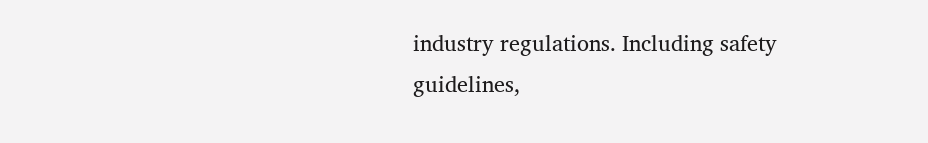industry regulations. Including safety guidelines,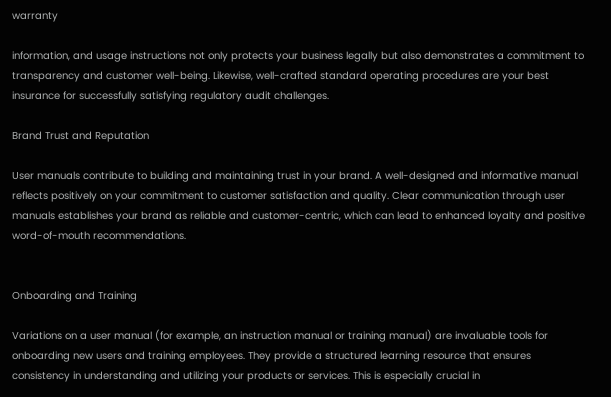warranty

information, and usage instructions not only protects your business legally but also demonstrates a commitment to transparency and customer well-being. Likewise, well-crafted standard operating procedures are your best insurance for successfully satisfying regulatory audit challenges.

Brand Trust and Reputation

User manuals contribute to building and maintaining trust in your brand. A well-designed and informative manual reflects positively on your commitment to customer satisfaction and quality. Clear communication through user manuals establishes your brand as reliable and customer-centric, which can lead to enhanced loyalty and positive word-of-mouth recommendations.


Onboarding and Training

Variations on a user manual (for example, an instruction manual or training manual) are invaluable tools for onboarding new users and training employees. They provide a structured learning resource that ensures consistency in understanding and utilizing your products or services. This is especially crucial in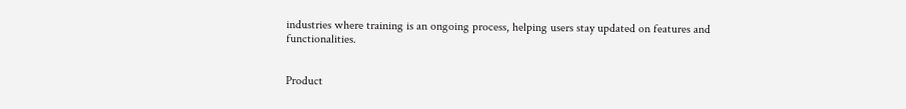industries where training is an ongoing process, helping users stay updated on features and functionalities.


Product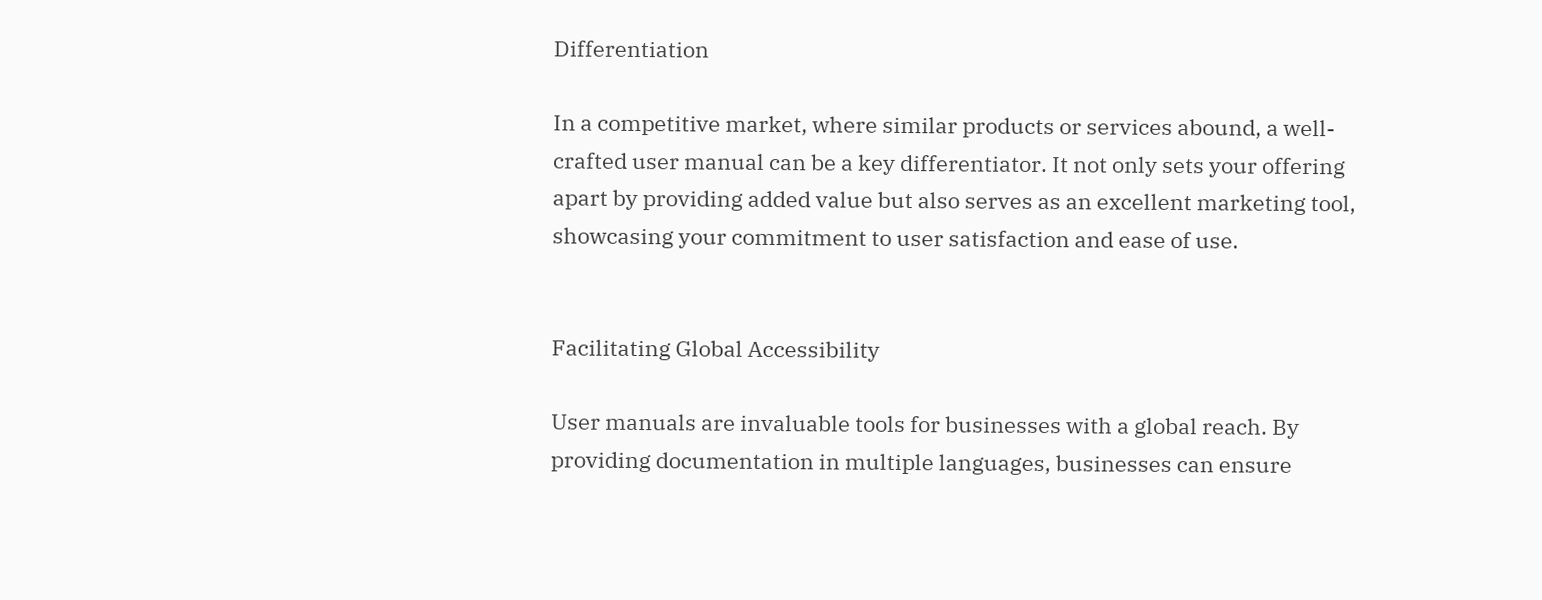Differentiation

In a competitive market, where similar products or services abound, a well-crafted user manual can be a key differentiator. It not only sets your offering apart by providing added value but also serves as an excellent marketing tool, showcasing your commitment to user satisfaction and ease of use.


Facilitating Global Accessibility

User manuals are invaluable tools for businesses with a global reach. By providing documentation in multiple languages, businesses can ensure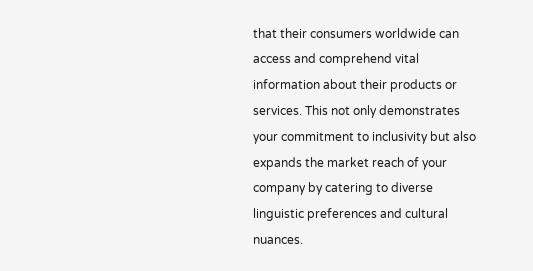that their consumers worldwide can access and comprehend vital information about their products or services. This not only demonstrates your commitment to inclusivity but also expands the market reach of your company by catering to diverse linguistic preferences and cultural nuances.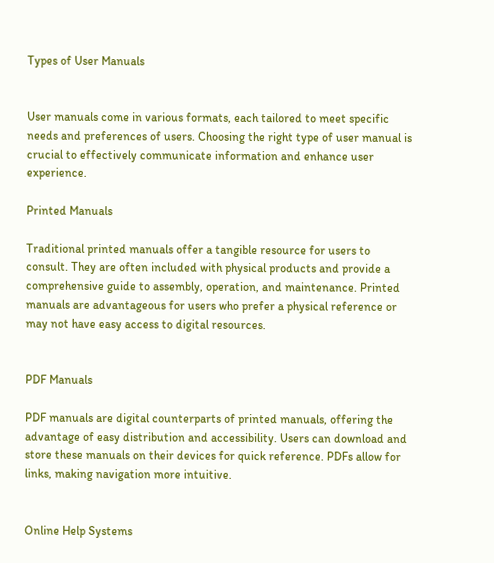Types of User Manuals


User manuals come in various formats, each tailored to meet specific needs and preferences of users. Choosing the right type of user manual is crucial to effectively communicate information and enhance user experience.

Printed Manuals

Traditional printed manuals offer a tangible resource for users to consult. They are often included with physical products and provide a comprehensive guide to assembly, operation, and maintenance. Printed manuals are advantageous for users who prefer a physical reference or may not have easy access to digital resources.


PDF Manuals

PDF manuals are digital counterparts of printed manuals, offering the advantage of easy distribution and accessibility. Users can download and store these manuals on their devices for quick reference. PDFs allow for links, making navigation more intuitive.


Online Help Systems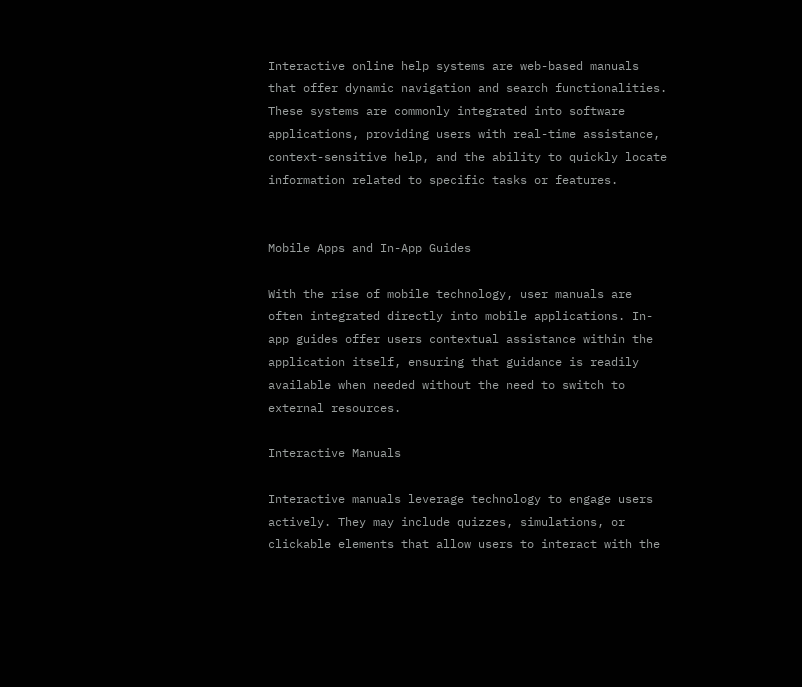Interactive online help systems are web-based manuals that offer dynamic navigation and search functionalities. These systems are commonly integrated into software applications, providing users with real-time assistance, context-sensitive help, and the ability to quickly locate information related to specific tasks or features.


Mobile Apps and In-App Guides

With the rise of mobile technology, user manuals are often integrated directly into mobile applications. In-app guides offer users contextual assistance within the application itself, ensuring that guidance is readily available when needed without the need to switch to external resources.

Interactive Manuals

Interactive manuals leverage technology to engage users actively. They may include quizzes, simulations, or clickable elements that allow users to interact with the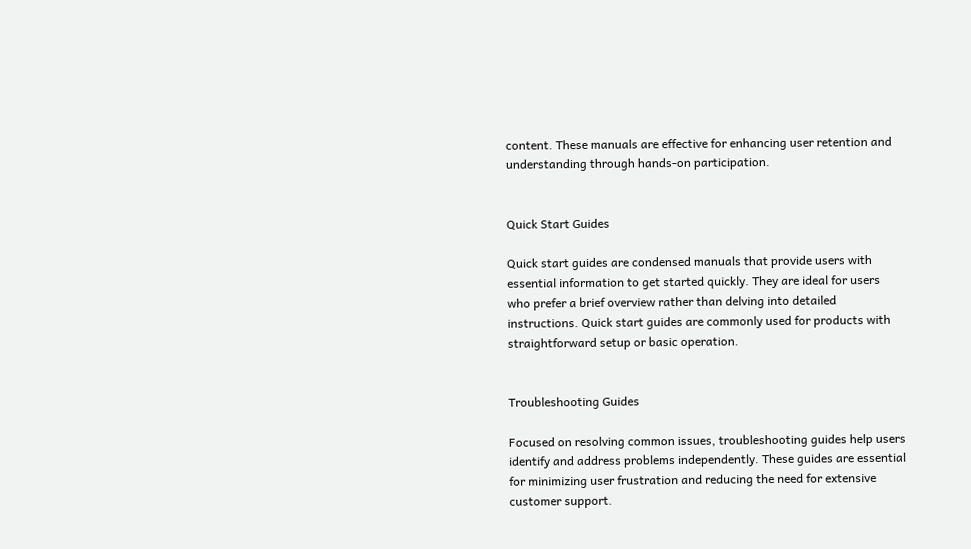content. These manuals are effective for enhancing user retention and understanding through hands-on participation.


Quick Start Guides

Quick start guides are condensed manuals that provide users with essential information to get started quickly. They are ideal for users who prefer a brief overview rather than delving into detailed instructions. Quick start guides are commonly used for products with straightforward setup or basic operation.


Troubleshooting Guides

Focused on resolving common issues, troubleshooting guides help users identify and address problems independently. These guides are essential for minimizing user frustration and reducing the need for extensive customer support.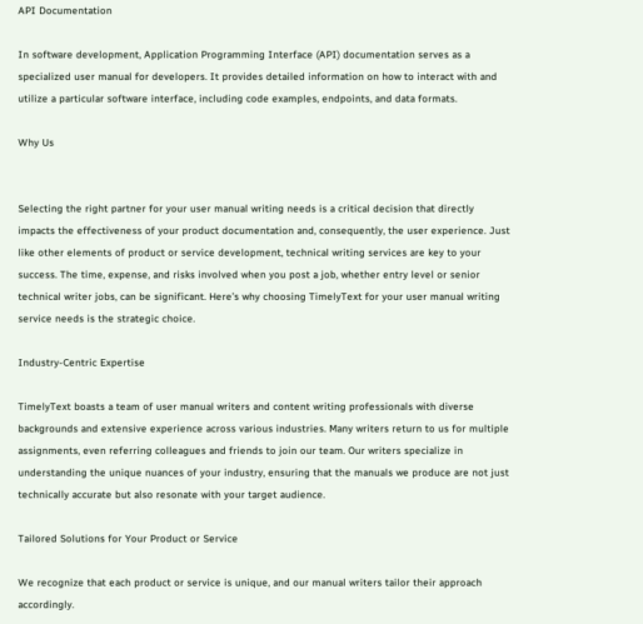API Documentation

In software development, Application Programming Interface (API) documentation serves as a specialized user manual for developers. It provides detailed information on how to interact with and utilize a particular software interface, including code examples, endpoints, and data formats.

Why Us


Selecting the right partner for your user manual writing needs is a critical decision that directly impacts the effectiveness of your product documentation and, consequently, the user experience. Just like other elements of product or service development, technical writing services are key to your success. The time, expense, and risks involved when you post a job, whether entry level or senior technical writer jobs, can be significant. Here’s why choosing TimelyText for your user manual writing service needs is the strategic choice.

Industry-Centric Expertise

TimelyText boasts a team of user manual writers and content writing professionals with diverse backgrounds and extensive experience across various industries. Many writers return to us for multiple assignments, even referring colleagues and friends to join our team. Our writers specialize in understanding the unique nuances of your industry, ensuring that the manuals we produce are not just technically accurate but also resonate with your target audience.

Tailored Solutions for Your Product or Service

We recognize that each product or service is unique, and our manual writers tailor their approach accordingly.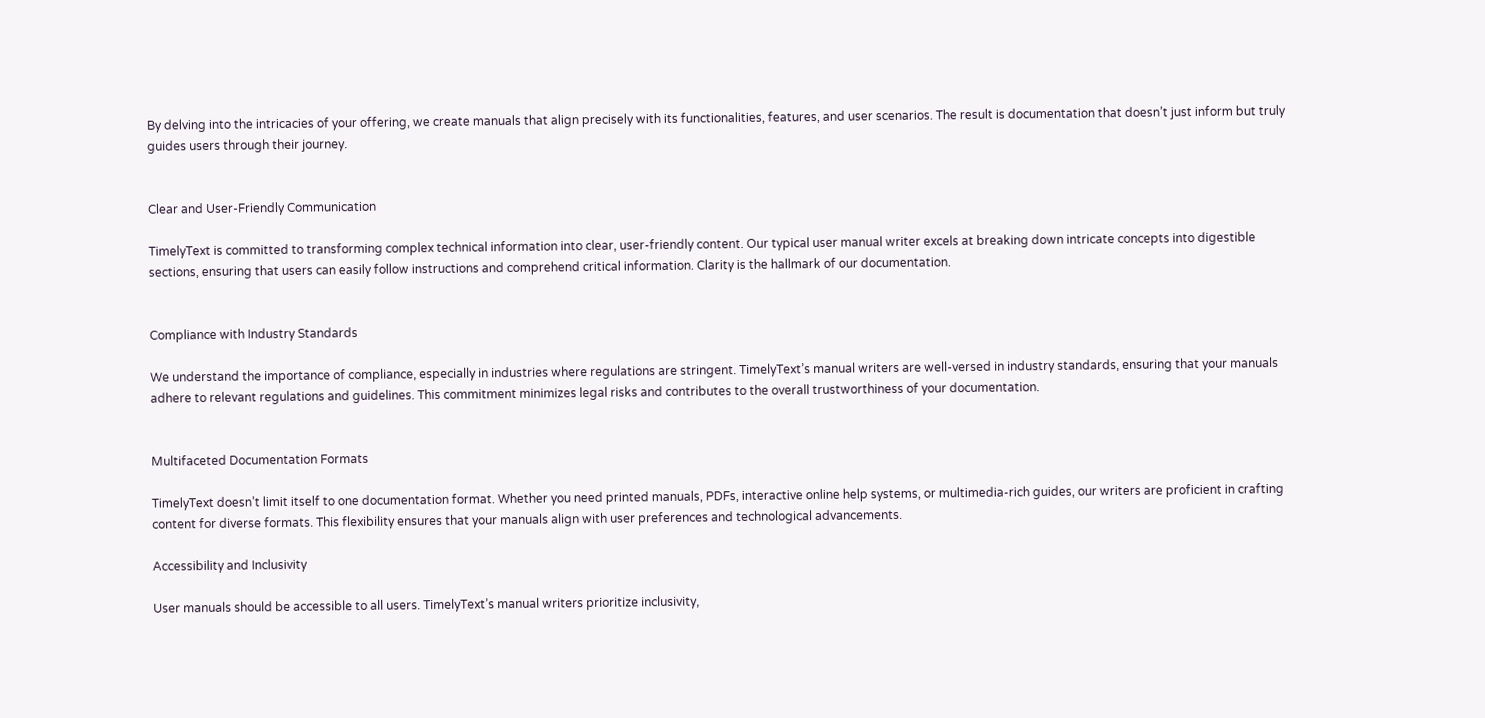By delving into the intricacies of your offering, we create manuals that align precisely with its functionalities, features, and user scenarios. The result is documentation that doesn’t just inform but truly guides users through their journey.


Clear and User-Friendly Communication

TimelyText is committed to transforming complex technical information into clear, user-friendly content. Our typical user manual writer excels at breaking down intricate concepts into digestible sections, ensuring that users can easily follow instructions and comprehend critical information. Clarity is the hallmark of our documentation.


Compliance with Industry Standards

We understand the importance of compliance, especially in industries where regulations are stringent. TimelyText’s manual writers are well-versed in industry standards, ensuring that your manuals adhere to relevant regulations and guidelines. This commitment minimizes legal risks and contributes to the overall trustworthiness of your documentation.


Multifaceted Documentation Formats

TimelyText doesn’t limit itself to one documentation format. Whether you need printed manuals, PDFs, interactive online help systems, or multimedia-rich guides, our writers are proficient in crafting content for diverse formats. This flexibility ensures that your manuals align with user preferences and technological advancements.

Accessibility and Inclusivity

User manuals should be accessible to all users. TimelyText’s manual writers prioritize inclusivity,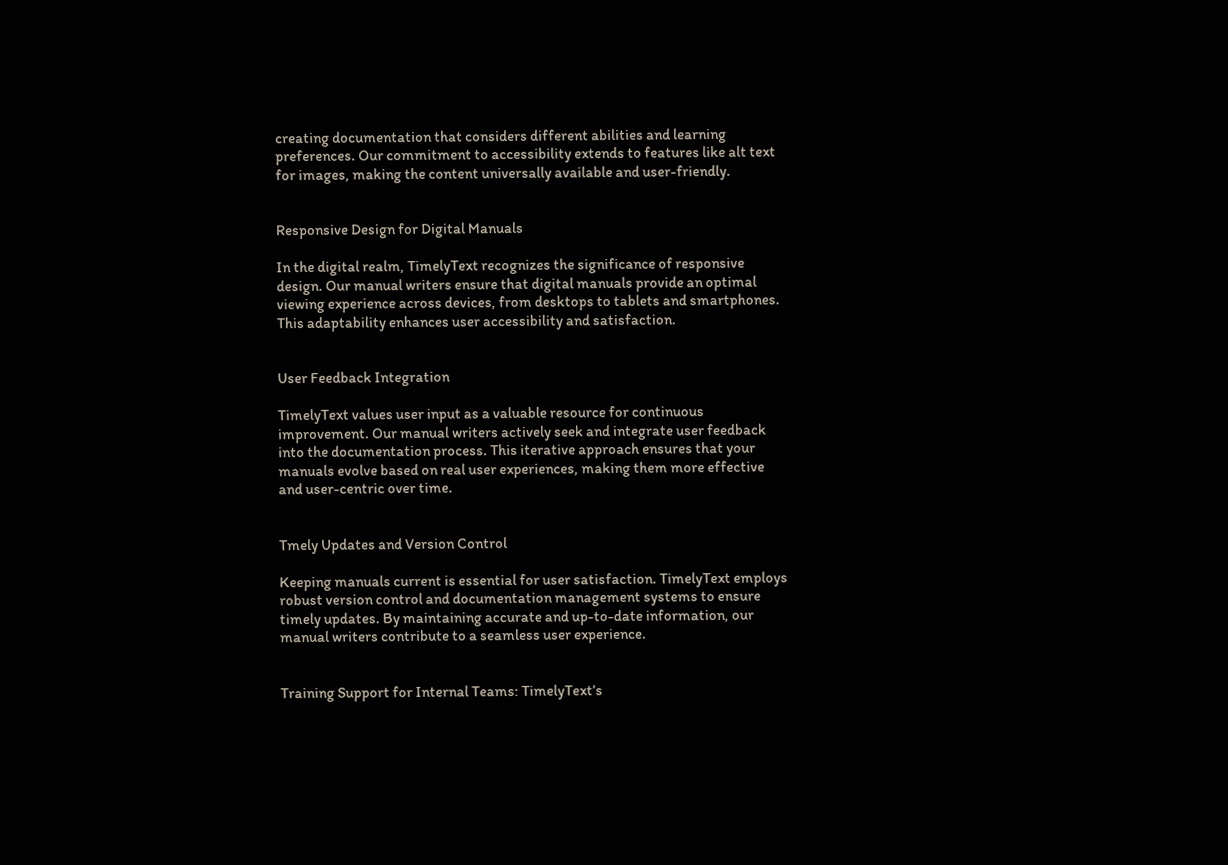creating documentation that considers different abilities and learning preferences. Our commitment to accessibility extends to features like alt text for images, making the content universally available and user-friendly.


Responsive Design for Digital Manuals

In the digital realm, TimelyText recognizes the significance of responsive design. Our manual writers ensure that digital manuals provide an optimal viewing experience across devices, from desktops to tablets and smartphones. This adaptability enhances user accessibility and satisfaction.


User Feedback Integration

TimelyText values user input as a valuable resource for continuous improvement. Our manual writers actively seek and integrate user feedback into the documentation process. This iterative approach ensures that your manuals evolve based on real user experiences, making them more effective and user-centric over time.


Tmely Updates and Version Control

Keeping manuals current is essential for user satisfaction. TimelyText employs robust version control and documentation management systems to ensure timely updates. By maintaining accurate and up-to-date information, our manual writers contribute to a seamless user experience.


Training Support for Internal Teams: TimelyText’s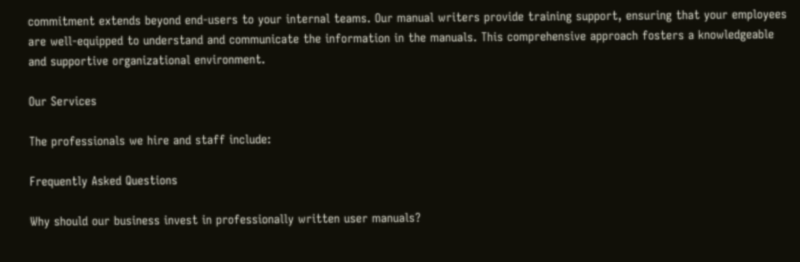commitment extends beyond end-users to your internal teams. Our manual writers provide training support, ensuring that your employees are well-equipped to understand and communicate the information in the manuals. This comprehensive approach fosters a knowledgeable and supportive organizational environment.

Our Services

The professionals we hire and staff include:

Frequently Asked Questions

Why should our business invest in professionally written user manuals?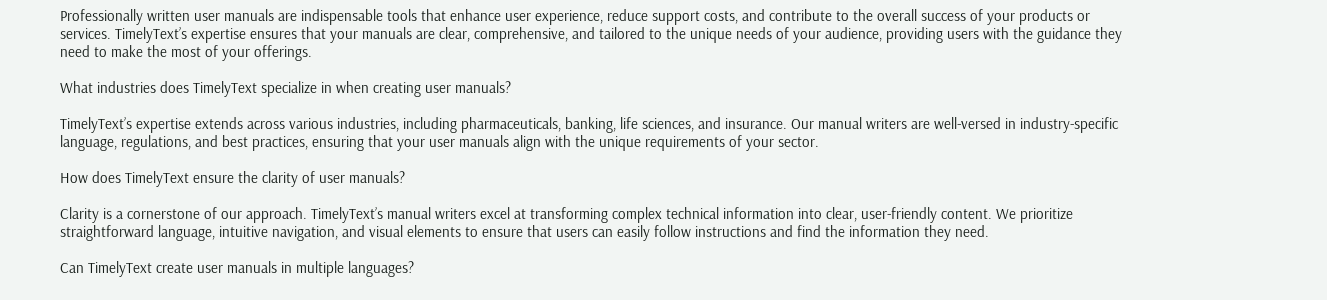Professionally written user manuals are indispensable tools that enhance user experience, reduce support costs, and contribute to the overall success of your products or services. TimelyText’s expertise ensures that your manuals are clear, comprehensive, and tailored to the unique needs of your audience, providing users with the guidance they need to make the most of your offerings.

What industries does TimelyText specialize in when creating user manuals?

TimelyText’s expertise extends across various industries, including pharmaceuticals, banking, life sciences, and insurance. Our manual writers are well-versed in industry-specific language, regulations, and best practices, ensuring that your user manuals align with the unique requirements of your sector.

How does TimelyText ensure the clarity of user manuals?

Clarity is a cornerstone of our approach. TimelyText’s manual writers excel at transforming complex technical information into clear, user-friendly content. We prioritize straightforward language, intuitive navigation, and visual elements to ensure that users can easily follow instructions and find the information they need.

Can TimelyText create user manuals in multiple languages?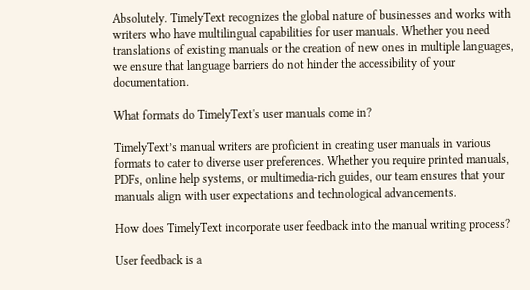Absolutely. TimelyText recognizes the global nature of businesses and works with writers who have multilingual capabilities for user manuals. Whether you need translations of existing manuals or the creation of new ones in multiple languages, we ensure that language barriers do not hinder the accessibility of your documentation.

What formats do TimelyText's user manuals come in?

TimelyText’s manual writers are proficient in creating user manuals in various formats to cater to diverse user preferences. Whether you require printed manuals, PDFs, online help systems, or multimedia-rich guides, our team ensures that your manuals align with user expectations and technological advancements.

How does TimelyText incorporate user feedback into the manual writing process?

User feedback is a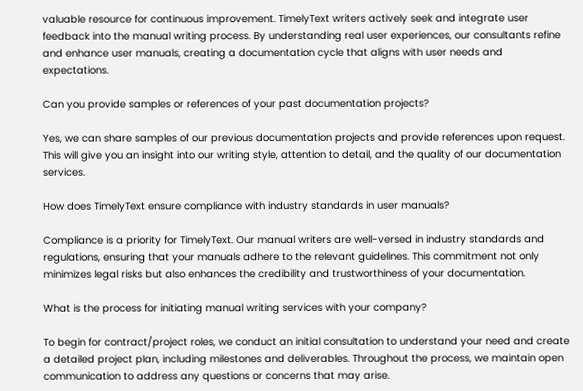valuable resource for continuous improvement. TimelyText writers actively seek and integrate user feedback into the manual writing process. By understanding real user experiences, our consultants refine and enhance user manuals, creating a documentation cycle that aligns with user needs and expectations.

Can you provide samples or references of your past documentation projects?

Yes, we can share samples of our previous documentation projects and provide references upon request. This will give you an insight into our writing style, attention to detail, and the quality of our documentation services.

How does TimelyText ensure compliance with industry standards in user manuals?

Compliance is a priority for TimelyText. Our manual writers are well-versed in industry standards and regulations, ensuring that your manuals adhere to the relevant guidelines. This commitment not only minimizes legal risks but also enhances the credibility and trustworthiness of your documentation.

What is the process for initiating manual writing services with your company?

To begin for contract/project roles, we conduct an initial consultation to understand your need and create a detailed project plan, including milestones and deliverables. Throughout the process, we maintain open communication to address any questions or concerns that may arise.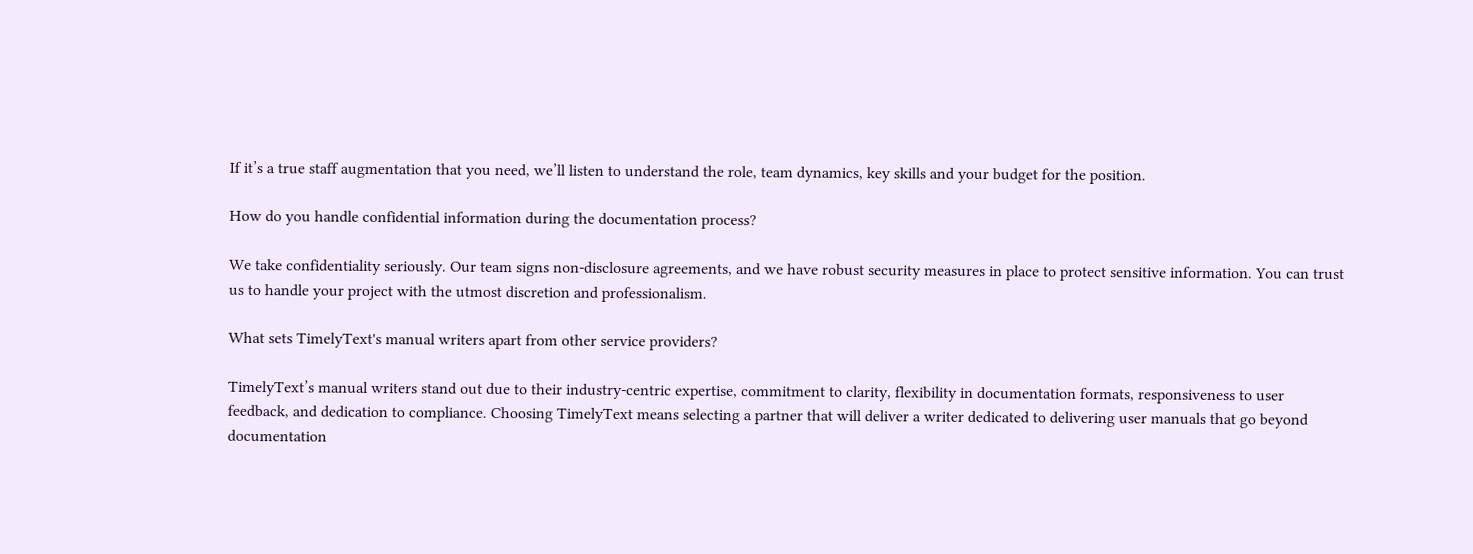If it’s a true staff augmentation that you need, we’ll listen to understand the role, team dynamics, key skills and your budget for the position.

How do you handle confidential information during the documentation process?

We take confidentiality seriously. Our team signs non-disclosure agreements, and we have robust security measures in place to protect sensitive information. You can trust us to handle your project with the utmost discretion and professionalism.

What sets TimelyText's manual writers apart from other service providers?

TimelyText’s manual writers stand out due to their industry-centric expertise, commitment to clarity, flexibility in documentation formats, responsiveness to user feedback, and dedication to compliance. Choosing TimelyText means selecting a partner that will deliver a writer dedicated to delivering user manuals that go beyond documentation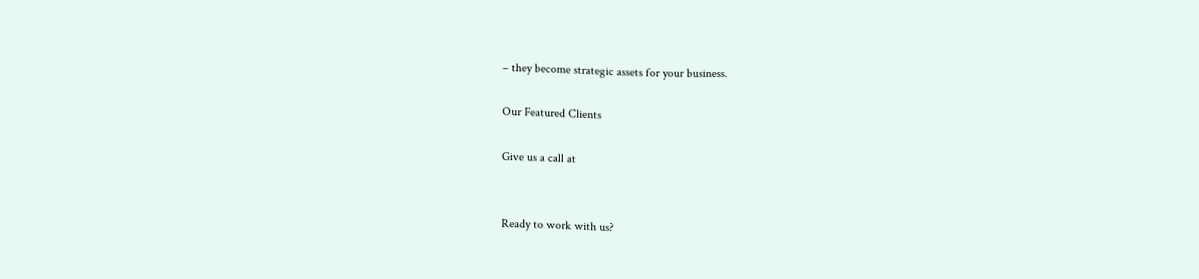– they become strategic assets for your business.

Our Featured Clients

Give us a call at


Ready to work with us?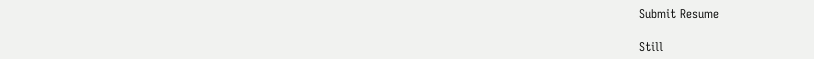Submit Resume

Still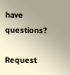have questions?

Request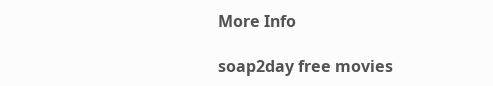More Info

soap2day free movies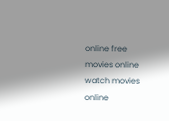online free movies online watch movies online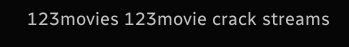123movies 123movie crack streams